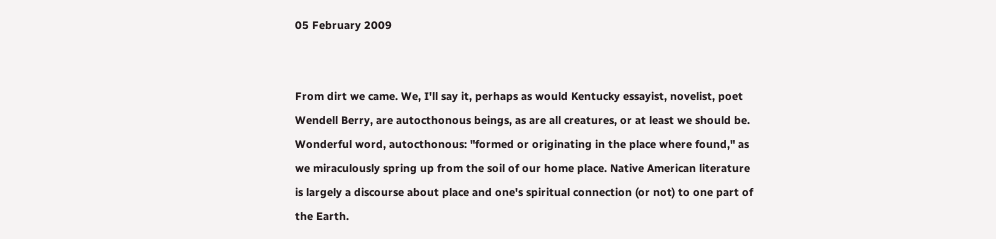05 February 2009


From dirt we came. We, I'll say it, perhaps as would Kentucky essayist, novelist, poet Wendell Berry, are autocthonous beings, as are all creatures, or at least we should be. Wonderful word, autocthonous: "formed or originating in the place where found," as we miraculously spring up from the soil of our home place. Native American literature is largely a discourse about place and one's spiritual connection (or not) to one part of the Earth.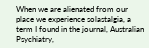When we are alienated from our place we experience solastalgia, a term I found in the journal, Australian Psychiatry,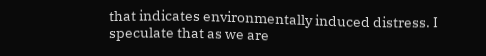that indicates environmentally induced distress. I speculate that as we are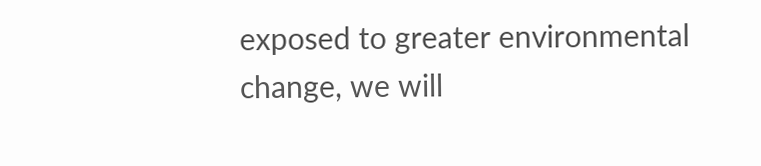exposed to greater environmental change, we will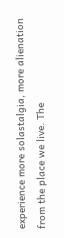experience more solastalgia, more alienation from the place we live. The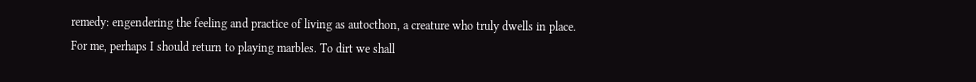remedy: engendering the feeling and practice of living as autocthon, a creature who truly dwells in place. For me, perhaps I should return to playing marbles. To dirt we shall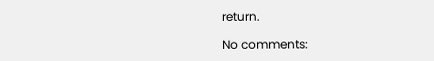return.

No comments: